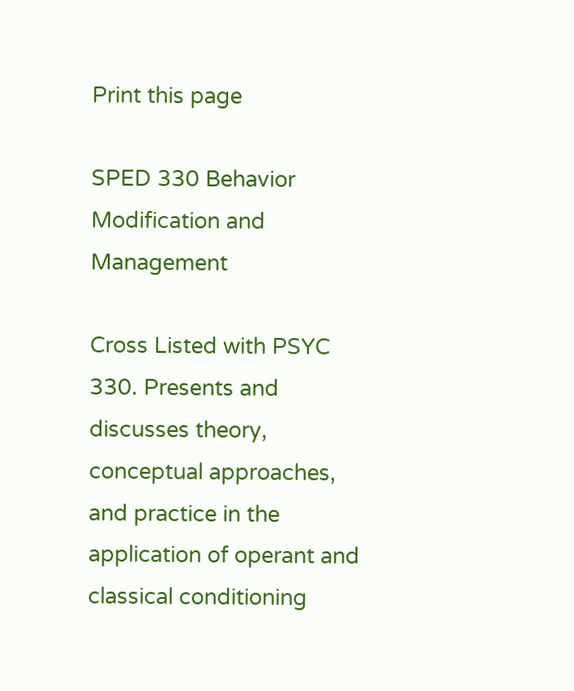Print this page

SPED 330 Behavior Modification and Management

Cross Listed with PSYC 330. Presents and discusses theory, conceptual approaches, and practice in the application of operant and classical conditioning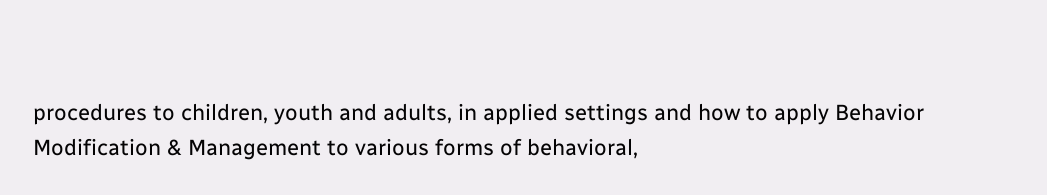procedures to children, youth and adults, in applied settings and how to apply Behavior Modification & Management to various forms of behavioral,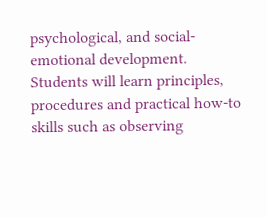psychological, and social-emotional development. Students will learn principles, procedures and practical how-to skills such as observing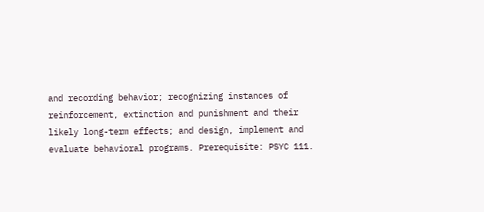and recording behavior; recognizing instances of reinforcement, extinction and punishment and their likely long-term effects; and design, implement and evaluate behavioral programs. Prerequisite: PSYC 111.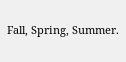Fall, Spring, Summer.